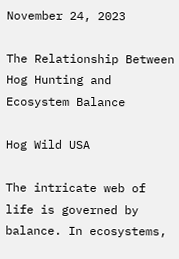November 24, 2023

The Relationship Between Hog Hunting and Ecosystem Balance

Hog Wild USA

The intricate web of life is governed by balance. In ecosystems,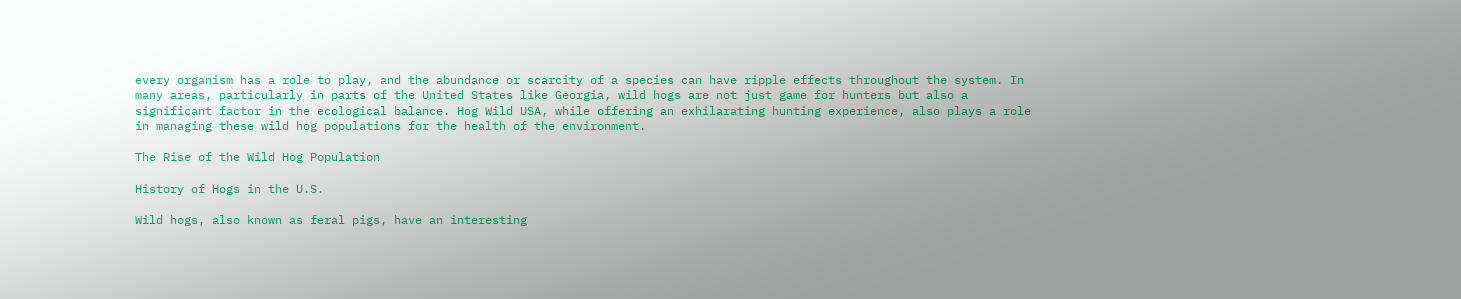every organism has a role to play, and the abundance or scarcity of a species can have ripple effects throughout the system. In many areas, particularly in parts of the United States like Georgia, wild hogs are not just game for hunters but also a significant factor in the ecological balance. Hog Wild USA, while offering an exhilarating hunting experience, also plays a role in managing these wild hog populations for the health of the environment.

The Rise of the Wild Hog Population

History of Hogs in the U.S.

Wild hogs, also known as feral pigs, have an interesting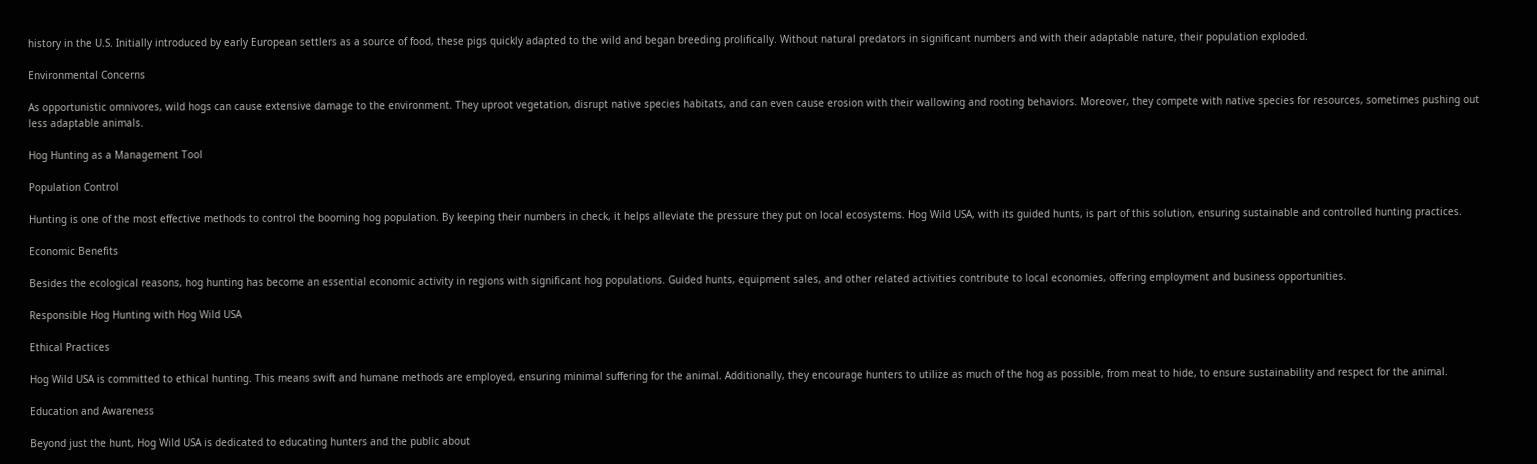history in the U.S. Initially introduced by early European settlers as a source of food, these pigs quickly adapted to the wild and began breeding prolifically. Without natural predators in significant numbers and with their adaptable nature, their population exploded.

Environmental Concerns

As opportunistic omnivores, wild hogs can cause extensive damage to the environment. They uproot vegetation, disrupt native species habitats, and can even cause erosion with their wallowing and rooting behaviors. Moreover, they compete with native species for resources, sometimes pushing out less adaptable animals.

Hog Hunting as a Management Tool

Population Control

Hunting is one of the most effective methods to control the booming hog population. By keeping their numbers in check, it helps alleviate the pressure they put on local ecosystems. Hog Wild USA, with its guided hunts, is part of this solution, ensuring sustainable and controlled hunting practices.

Economic Benefits

Besides the ecological reasons, hog hunting has become an essential economic activity in regions with significant hog populations. Guided hunts, equipment sales, and other related activities contribute to local economies, offering employment and business opportunities.

Responsible Hog Hunting with Hog Wild USA

Ethical Practices

Hog Wild USA is committed to ethical hunting. This means swift and humane methods are employed, ensuring minimal suffering for the animal. Additionally, they encourage hunters to utilize as much of the hog as possible, from meat to hide, to ensure sustainability and respect for the animal.

Education and Awareness

Beyond just the hunt, Hog Wild USA is dedicated to educating hunters and the public about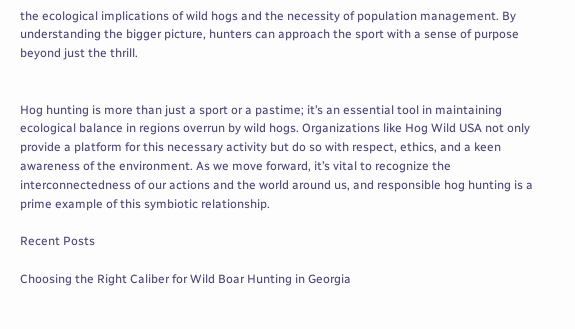the ecological implications of wild hogs and the necessity of population management. By understanding the bigger picture, hunters can approach the sport with a sense of purpose beyond just the thrill.


Hog hunting is more than just a sport or a pastime; it’s an essential tool in maintaining ecological balance in regions overrun by wild hogs. Organizations like Hog Wild USA not only provide a platform for this necessary activity but do so with respect, ethics, and a keen awareness of the environment. As we move forward, it’s vital to recognize the interconnectedness of our actions and the world around us, and responsible hog hunting is a prime example of this symbiotic relationship.

Recent Posts

Choosing the Right Caliber for Wild Boar Hunting in Georgia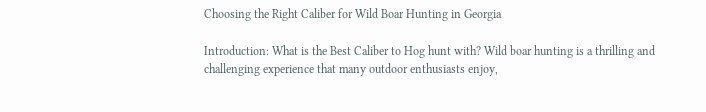Choosing the Right Caliber for Wild Boar Hunting in Georgia

Introduction: What is the Best Caliber to Hog hunt with? Wild boar hunting is a thrilling and challenging experience that many outdoor enthusiasts enjoy,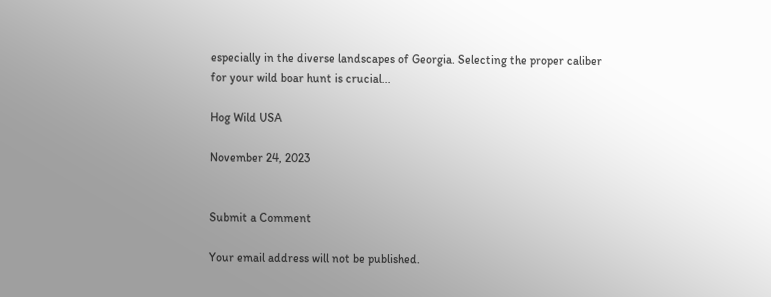especially in the diverse landscapes of Georgia. Selecting the proper caliber for your wild boar hunt is crucial...

Hog Wild USA

November 24, 2023


Submit a Comment

Your email address will not be published.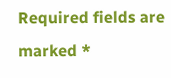Required fields are marked *